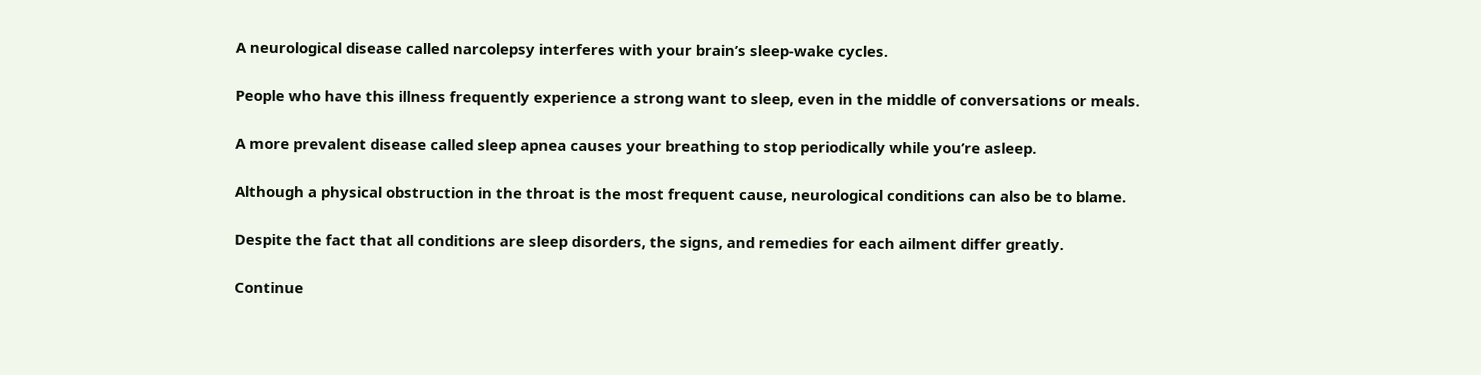A neurological disease called narcolepsy interferes with your brain’s sleep-wake cycles.

People who have this illness frequently experience a strong want to sleep, even in the middle of conversations or meals.

A more prevalent disease called sleep apnea causes your breathing to stop periodically while you’re asleep.

Although a physical obstruction in the throat is the most frequent cause, neurological conditions can also be to blame.

Despite the fact that all conditions are sleep disorders, the signs, and remedies for each ailment differ greatly.

Continue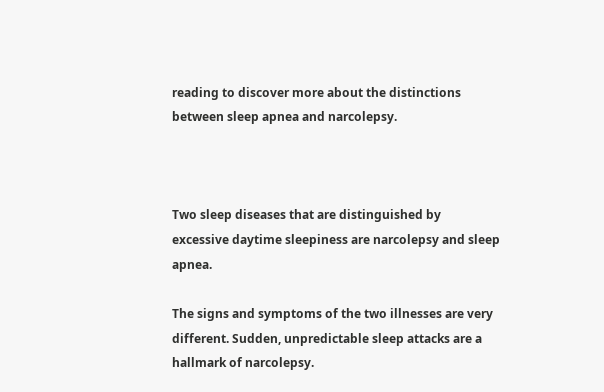reading to discover more about the distinctions between sleep apnea and narcolepsy.



Two sleep diseases that are distinguished by excessive daytime sleepiness are narcolepsy and sleep apnea.

The signs and symptoms of the two illnesses are very different. Sudden, unpredictable sleep attacks are a hallmark of narcolepsy.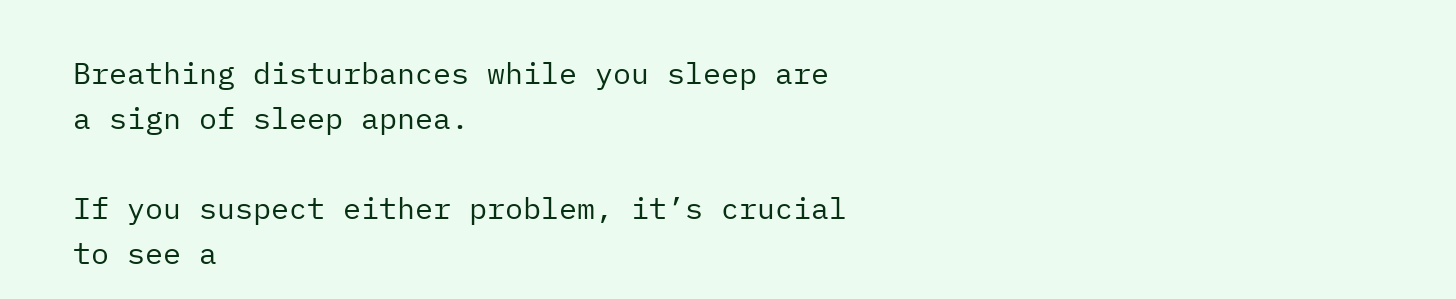Breathing disturbances while you sleep are a sign of sleep apnea.

If you suspect either problem, it’s crucial to see a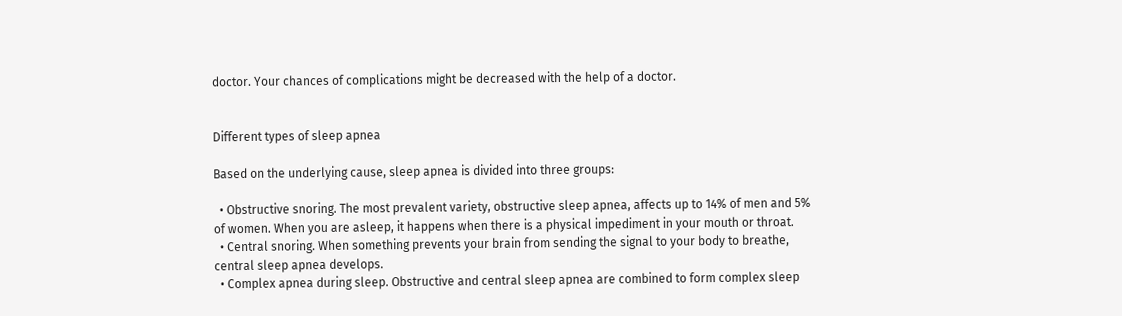doctor. Your chances of complications might be decreased with the help of a doctor.


Different types of sleep apnea

Based on the underlying cause, sleep apnea is divided into three groups:

  • Obstructive snoring. The most prevalent variety, obstructive sleep apnea, affects up to 14% of men and 5% of women. When you are asleep, it happens when there is a physical impediment in your mouth or throat.
  • Central snoring. When something prevents your brain from sending the signal to your body to breathe, central sleep apnea develops.
  • Complex apnea during sleep. Obstructive and central sleep apnea are combined to form complex sleep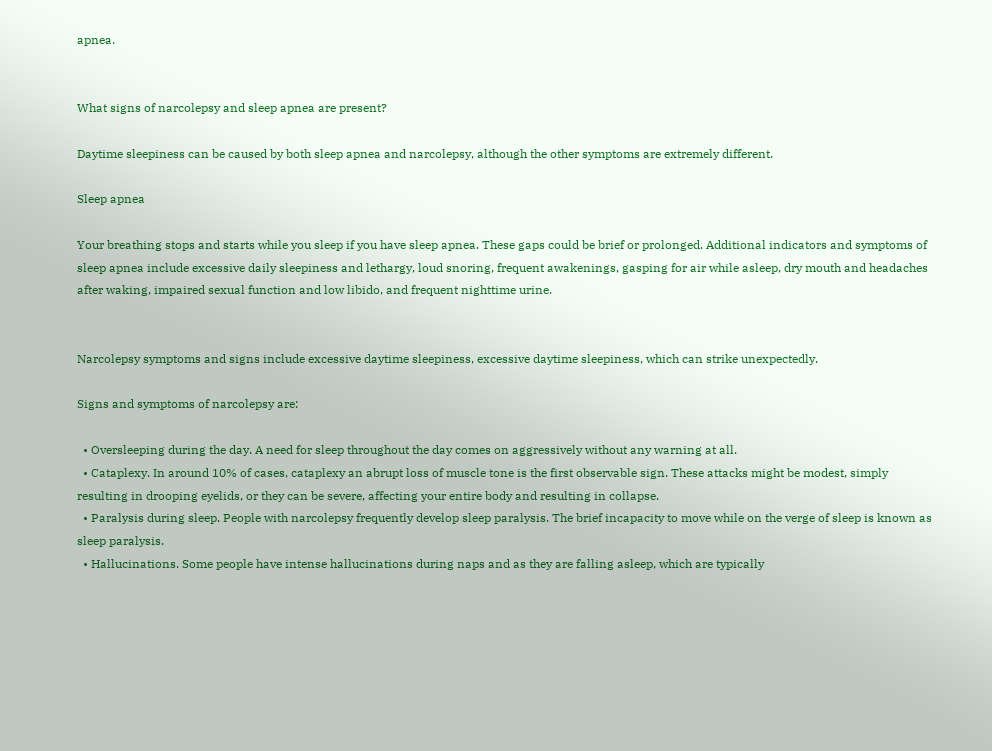apnea.


What signs of narcolepsy and sleep apnea are present?

Daytime sleepiness can be caused by both sleep apnea and narcolepsy, although the other symptoms are extremely different.

Sleep apnea

Your breathing stops and starts while you sleep if you have sleep apnea. These gaps could be brief or prolonged. Additional indicators and symptoms of sleep apnea include excessive daily sleepiness and lethargy, loud snoring, frequent awakenings, gasping for air while asleep, dry mouth and headaches after waking, impaired sexual function and low libido, and frequent nighttime urine.


Narcolepsy symptoms and signs include excessive daytime sleepiness, excessive daytime sleepiness, which can strike unexpectedly.

Signs and symptoms of narcolepsy are:

  • Oversleeping during the day. A need for sleep throughout the day comes on aggressively without any warning at all.
  • Cataplexy. In around 10% of cases, cataplexy an abrupt loss of muscle tone is the first observable sign. These attacks might be modest, simply resulting in drooping eyelids, or they can be severe, affecting your entire body and resulting in collapse.
  • Paralysis during sleep. People with narcolepsy frequently develop sleep paralysis. The brief incapacity to move while on the verge of sleep is known as sleep paralysis.
  • Hallucinations. Some people have intense hallucinations during naps and as they are falling asleep, which are typically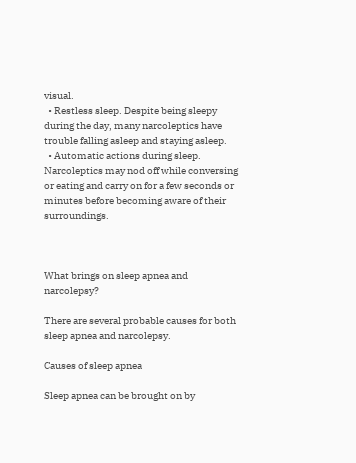visual.
  • Restless sleep. Despite being sleepy during the day, many narcoleptics have trouble falling asleep and staying asleep.
  • Automatic actions during sleep. Narcoleptics may nod off while conversing or eating and carry on for a few seconds or minutes before becoming aware of their surroundings.



What brings on sleep apnea and narcolepsy?

There are several probable causes for both sleep apnea and narcolepsy.

Causes of sleep apnea

Sleep apnea can be brought on by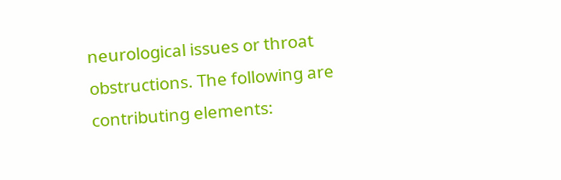neurological issues or throat obstructions. The following are contributing elements: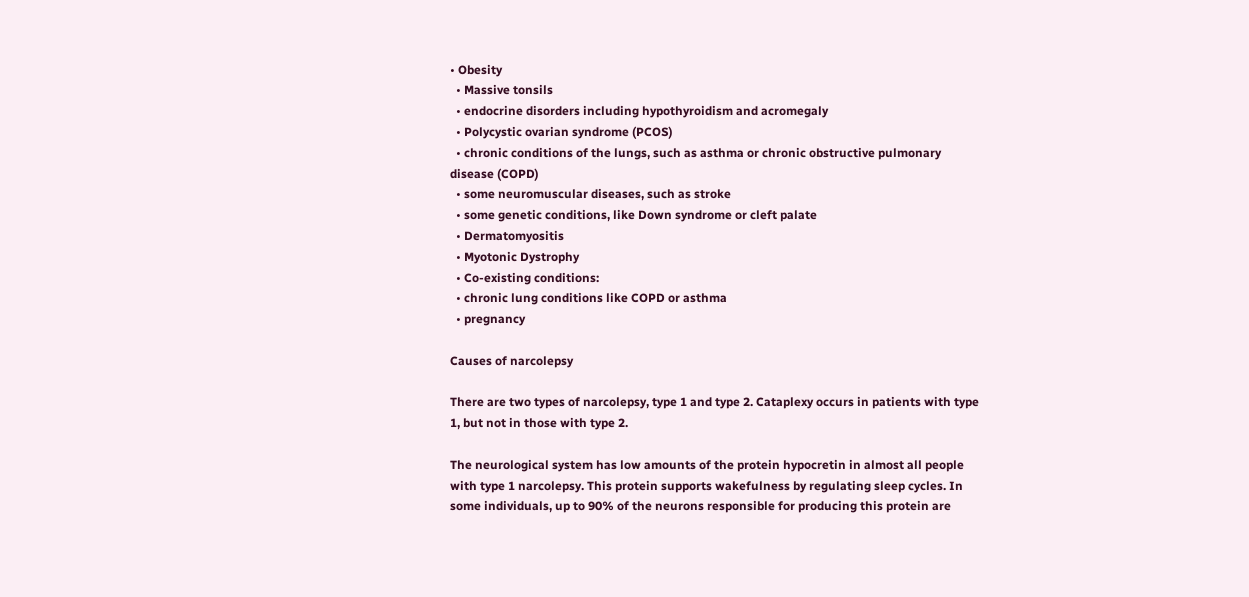• Obesity
  • Massive tonsils
  • endocrine disorders including hypothyroidism and acromegaly
  • Polycystic ovarian syndrome (PCOS)
  • chronic conditions of the lungs, such as asthma or chronic obstructive pulmonary disease (COPD)
  • some neuromuscular diseases, such as stroke
  • some genetic conditions, like Down syndrome or cleft palate
  • Dermatomyositis
  • Myotonic Dystrophy
  • Co-existing conditions:
  • chronic lung conditions like COPD or asthma
  • pregnancy

Causes of narcolepsy

There are two types of narcolepsy, type 1 and type 2. Cataplexy occurs in patients with type 1, but not in those with type 2.

The neurological system has low amounts of the protein hypocretin in almost all people with type 1 narcolepsy. This protein supports wakefulness by regulating sleep cycles. In some individuals, up to 90% of the neurons responsible for producing this protein are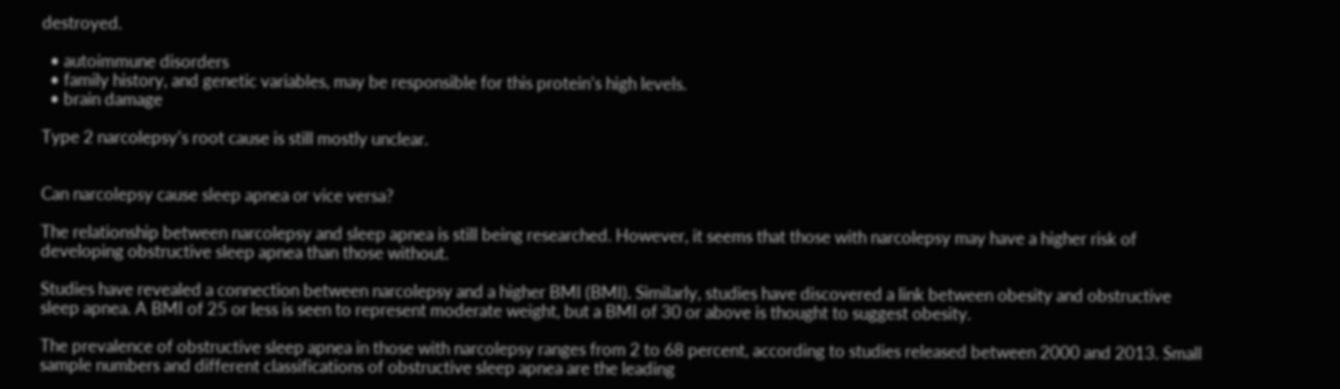destroyed.

  • autoimmune disorders
  • family history, and genetic variables, may be responsible for this protein’s high levels.
  • brain damage

Type 2 narcolepsy’s root cause is still mostly unclear.


Can narcolepsy cause sleep apnea or vice versa?

The relationship between narcolepsy and sleep apnea is still being researched. However, it seems that those with narcolepsy may have a higher risk of developing obstructive sleep apnea than those without.

Studies have revealed a connection between narcolepsy and a higher BMI (BMI). Similarly, studies have discovered a link between obesity and obstructive sleep apnea. A BMI of 25 or less is seen to represent moderate weight, but a BMI of 30 or above is thought to suggest obesity.

The prevalence of obstructive sleep apnea in those with narcolepsy ranges from 2 to 68 percent, according to studies released between 2000 and 2013. Small sample numbers and different classifications of obstructive sleep apnea are the leading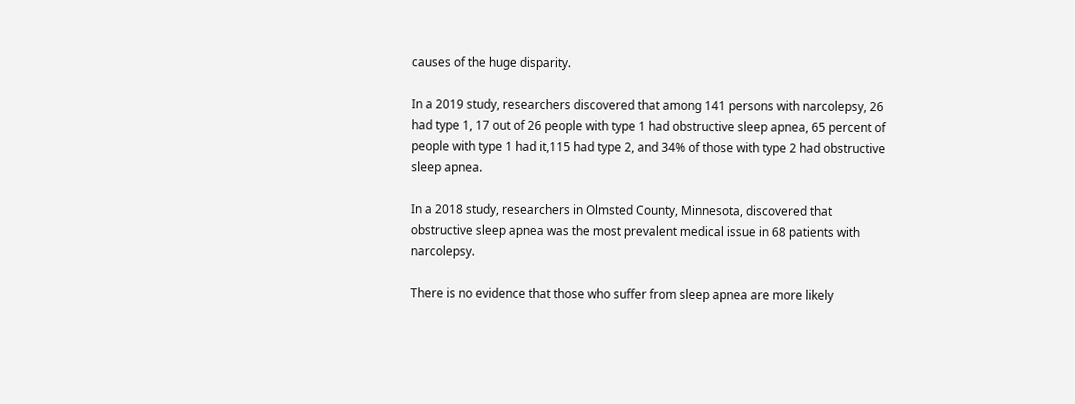causes of the huge disparity.

In a 2019 study, researchers discovered that among 141 persons with narcolepsy, 26 had type 1, 17 out of 26 people with type 1 had obstructive sleep apnea, 65 percent of people with type 1 had it,115 had type 2, and 34% of those with type 2 had obstructive sleep apnea.

In a 2018 study, researchers in Olmsted County, Minnesota, discovered that obstructive sleep apnea was the most prevalent medical issue in 68 patients with narcolepsy.

There is no evidence that those who suffer from sleep apnea are more likely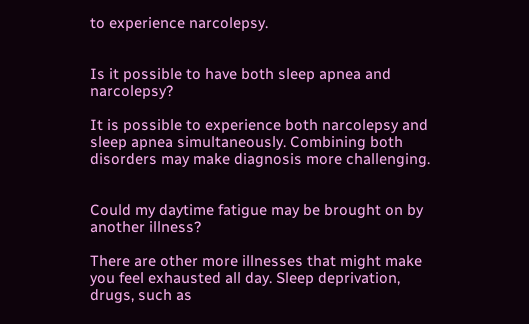to experience narcolepsy.


Is it possible to have both sleep apnea and narcolepsy?

It is possible to experience both narcolepsy and sleep apnea simultaneously. Combining both disorders may make diagnosis more challenging.


Could my daytime fatigue may be brought on by another illness?

There are other more illnesses that might make you feel exhausted all day. Sleep deprivation, drugs, such as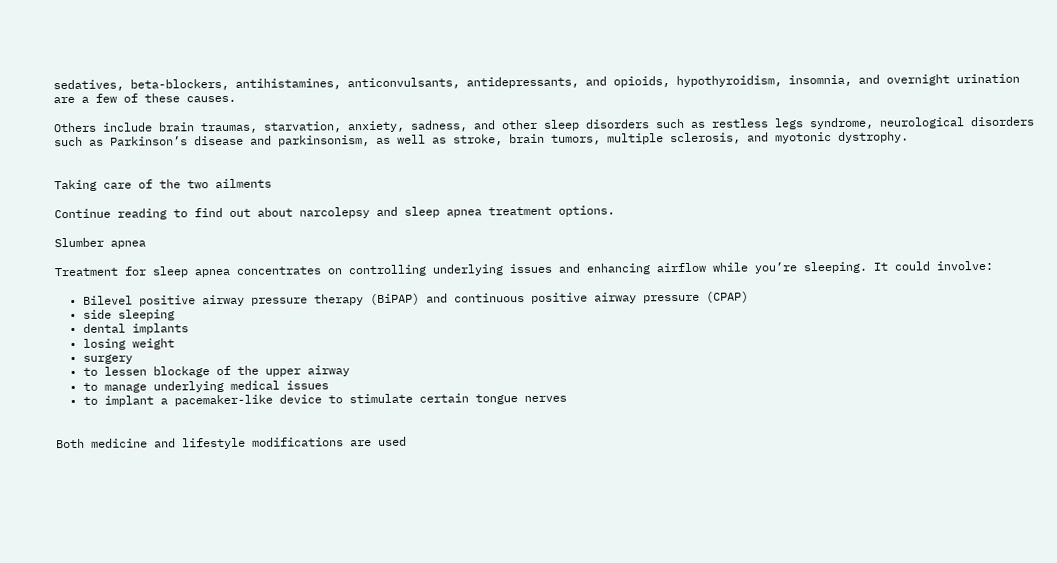sedatives, beta-blockers, antihistamines, anticonvulsants, antidepressants, and opioids, hypothyroidism, insomnia, and overnight urination are a few of these causes.

Others include brain traumas, starvation, anxiety, sadness, and other sleep disorders such as restless legs syndrome, neurological disorders such as Parkinson’s disease and parkinsonism, as well as stroke, brain tumors, multiple sclerosis, and myotonic dystrophy.


Taking care of the two ailments

Continue reading to find out about narcolepsy and sleep apnea treatment options.

Slumber apnea

Treatment for sleep apnea concentrates on controlling underlying issues and enhancing airflow while you’re sleeping. It could involve:

  • Bilevel positive airway pressure therapy (BiPAP) and continuous positive airway pressure (CPAP)
  • side sleeping
  • dental implants
  • losing weight
  • surgery
  • to lessen blockage of the upper airway
  • to manage underlying medical issues
  • to implant a pacemaker-like device to stimulate certain tongue nerves


Both medicine and lifestyle modifications are used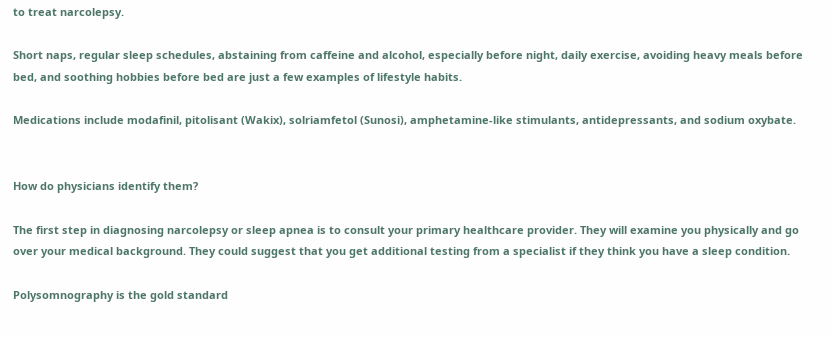to treat narcolepsy.

Short naps, regular sleep schedules, abstaining from caffeine and alcohol, especially before night, daily exercise, avoiding heavy meals before bed, and soothing hobbies before bed are just a few examples of lifestyle habits.

Medications include modafinil, pitolisant (Wakix), solriamfetol (Sunosi), amphetamine-like stimulants, antidepressants, and sodium oxybate.


How do physicians identify them?

The first step in diagnosing narcolepsy or sleep apnea is to consult your primary healthcare provider. They will examine you physically and go over your medical background. They could suggest that you get additional testing from a specialist if they think you have a sleep condition.

Polysomnography is the gold standard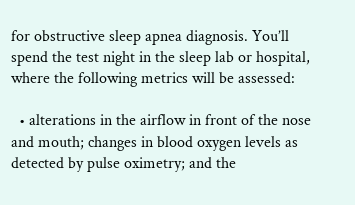for obstructive sleep apnea diagnosis. You’ll spend the test night in the sleep lab or hospital, where the following metrics will be assessed:

  • alterations in the airflow in front of the nose and mouth; changes in blood oxygen levels as detected by pulse oximetry; and the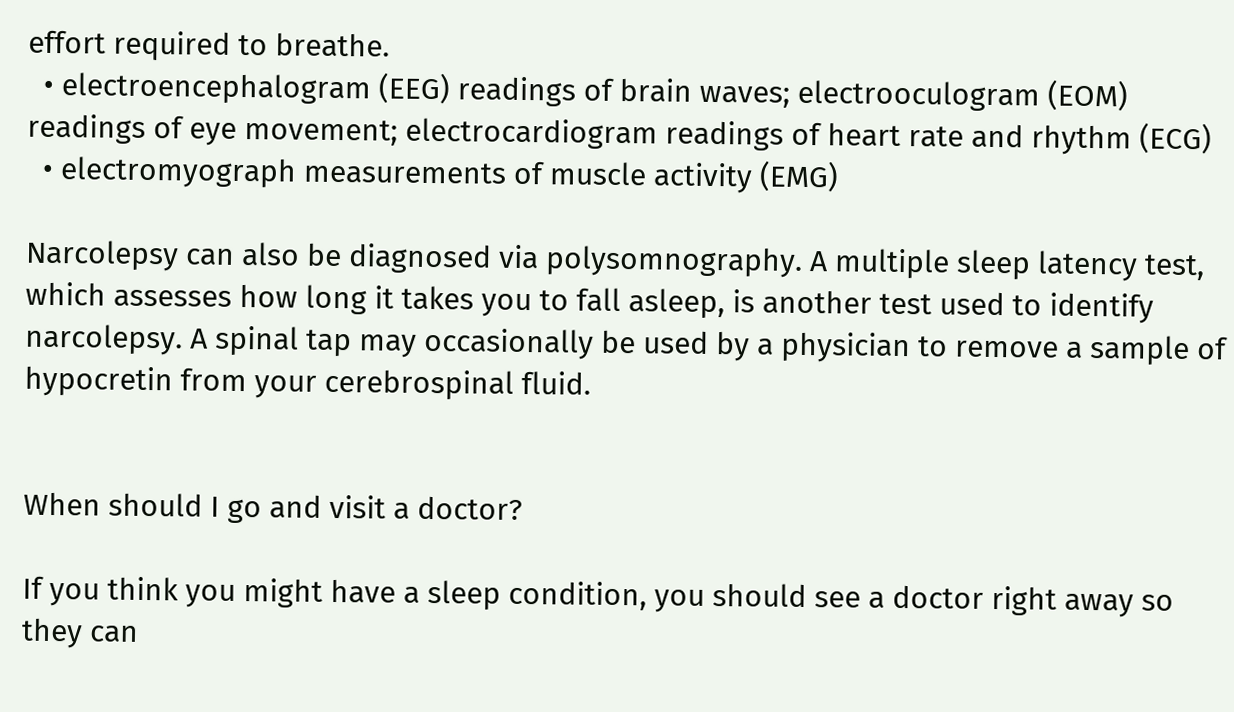effort required to breathe.
  • electroencephalogram (EEG) readings of brain waves; electrooculogram (EOM) readings of eye movement; electrocardiogram readings of heart rate and rhythm (ECG)
  • electromyograph measurements of muscle activity (EMG)

Narcolepsy can also be diagnosed via polysomnography. A multiple sleep latency test, which assesses how long it takes you to fall asleep, is another test used to identify narcolepsy. A spinal tap may occasionally be used by a physician to remove a sample of hypocretin from your cerebrospinal fluid.


When should I go and visit a doctor?

If you think you might have a sleep condition, you should see a doctor right away so they can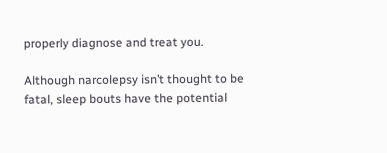properly diagnose and treat you.

Although narcolepsy isn’t thought to be fatal, sleep bouts have the potential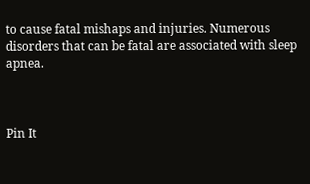to cause fatal mishaps and injuries. Numerous disorders that can be fatal are associated with sleep apnea.



Pin It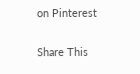on Pinterest

Share This